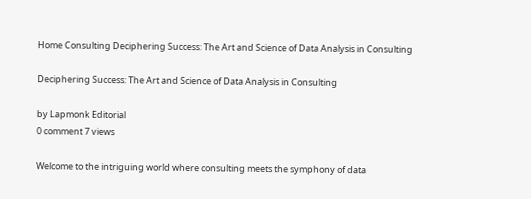Home Consulting Deciphering Success: The Art and Science of Data Analysis in Consulting

Deciphering Success: The Art and Science of Data Analysis in Consulting

by Lapmonk Editorial
0 comment 7 views

Welcome to the intriguing world where consulting meets the symphony of data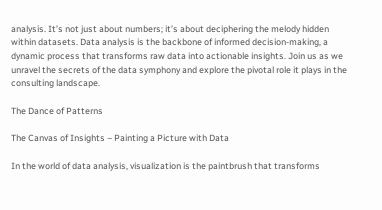analysis. It’s not just about numbers; it’s about deciphering the melody hidden within datasets. Data analysis is the backbone of informed decision-making, a dynamic process that transforms raw data into actionable insights. Join us as we unravel the secrets of the data symphony and explore the pivotal role it plays in the consulting landscape.

The Dance of Patterns

The Canvas of Insights – Painting a Picture with Data

In the world of data analysis, visualization is the paintbrush that transforms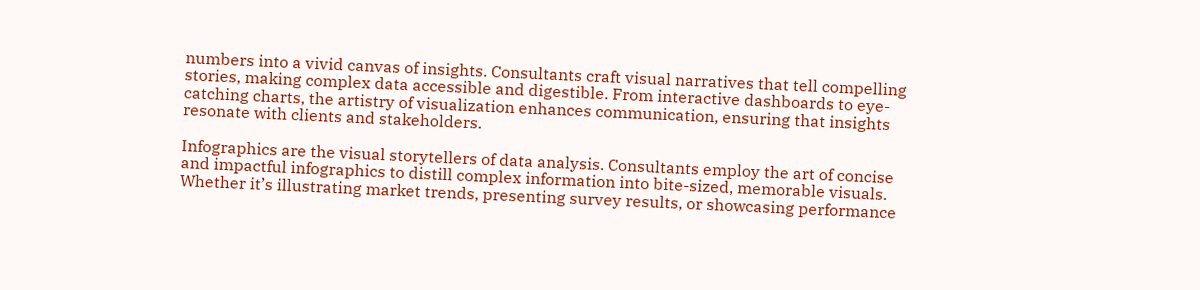numbers into a vivid canvas of insights. Consultants craft visual narratives that tell compelling stories, making complex data accessible and digestible. From interactive dashboards to eye-catching charts, the artistry of visualization enhances communication, ensuring that insights resonate with clients and stakeholders.

Infographics are the visual storytellers of data analysis. Consultants employ the art of concise and impactful infographics to distill complex information into bite-sized, memorable visuals. Whether it’s illustrating market trends, presenting survey results, or showcasing performance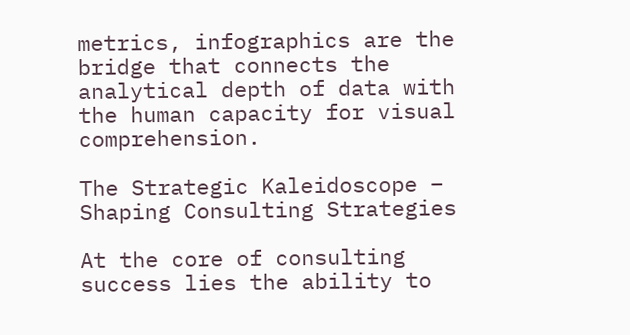metrics, infographics are the bridge that connects the analytical depth of data with the human capacity for visual comprehension.

The Strategic Kaleidoscope – Shaping Consulting Strategies

At the core of consulting success lies the ability to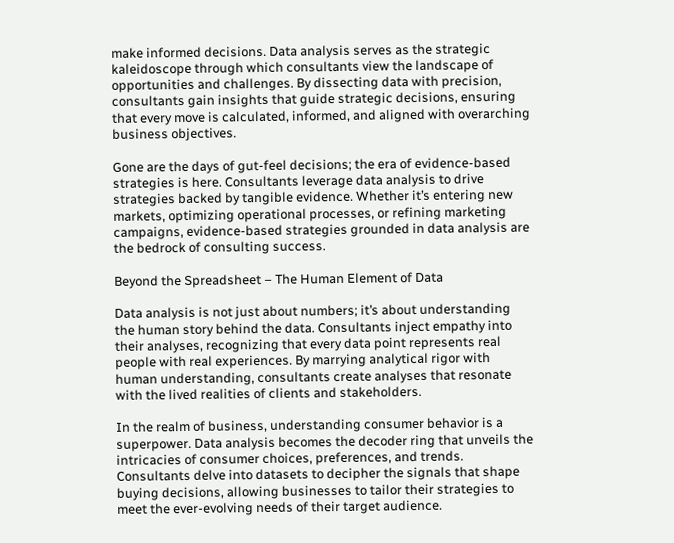make informed decisions. Data analysis serves as the strategic kaleidoscope through which consultants view the landscape of opportunities and challenges. By dissecting data with precision, consultants gain insights that guide strategic decisions, ensuring that every move is calculated, informed, and aligned with overarching business objectives.

Gone are the days of gut-feel decisions; the era of evidence-based strategies is here. Consultants leverage data analysis to drive strategies backed by tangible evidence. Whether it’s entering new markets, optimizing operational processes, or refining marketing campaigns, evidence-based strategies grounded in data analysis are the bedrock of consulting success.

Beyond the Spreadsheet – The Human Element of Data

Data analysis is not just about numbers; it’s about understanding the human story behind the data. Consultants inject empathy into their analyses, recognizing that every data point represents real people with real experiences. By marrying analytical rigor with human understanding, consultants create analyses that resonate with the lived realities of clients and stakeholders.

In the realm of business, understanding consumer behavior is a superpower. Data analysis becomes the decoder ring that unveils the intricacies of consumer choices, preferences, and trends. Consultants delve into datasets to decipher the signals that shape buying decisions, allowing businesses to tailor their strategies to meet the ever-evolving needs of their target audience.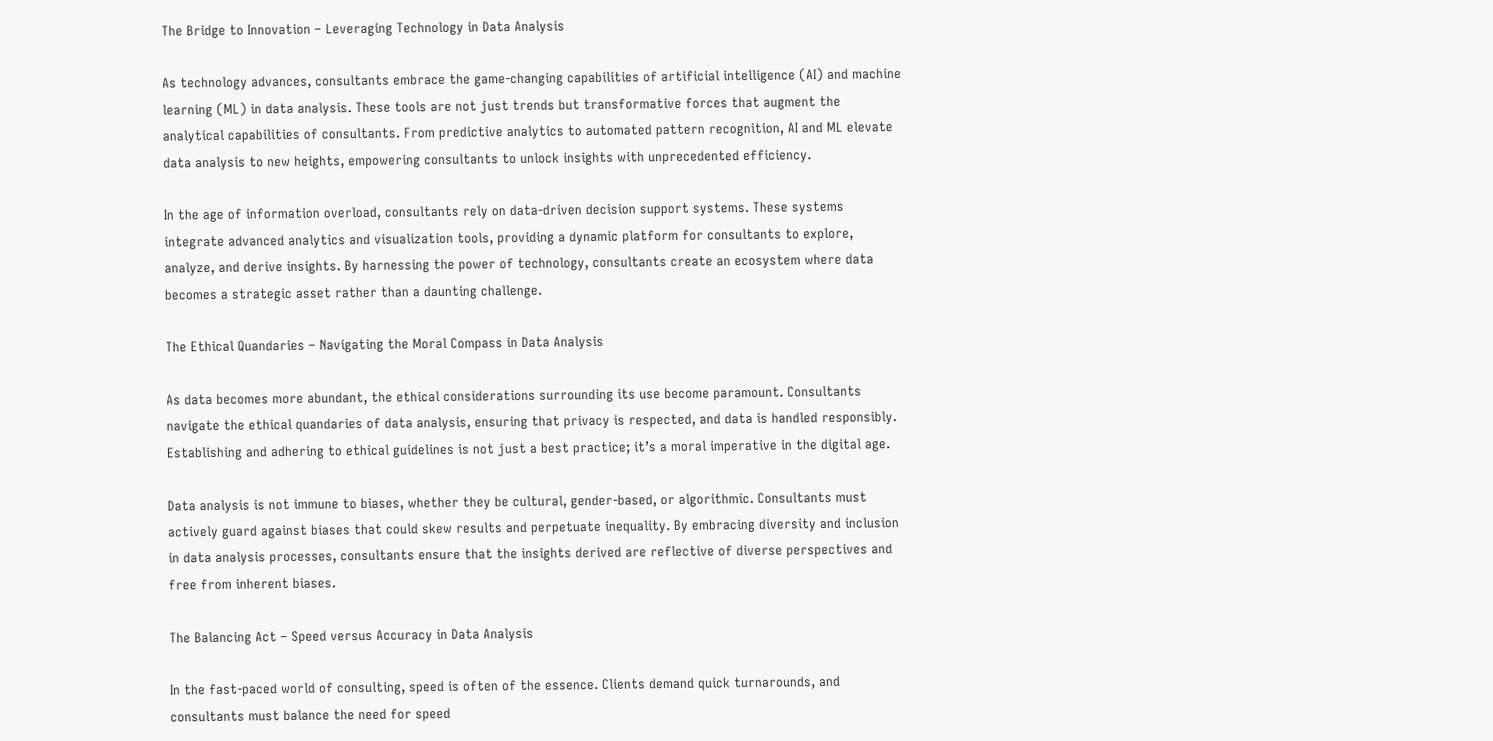The Bridge to Innovation – Leveraging Technology in Data Analysis

As technology advances, consultants embrace the game-changing capabilities of artificial intelligence (AI) and machine learning (ML) in data analysis. These tools are not just trends but transformative forces that augment the analytical capabilities of consultants. From predictive analytics to automated pattern recognition, AI and ML elevate data analysis to new heights, empowering consultants to unlock insights with unprecedented efficiency.

In the age of information overload, consultants rely on data-driven decision support systems. These systems integrate advanced analytics and visualization tools, providing a dynamic platform for consultants to explore, analyze, and derive insights. By harnessing the power of technology, consultants create an ecosystem where data becomes a strategic asset rather than a daunting challenge.

The Ethical Quandaries – Navigating the Moral Compass in Data Analysis

As data becomes more abundant, the ethical considerations surrounding its use become paramount. Consultants navigate the ethical quandaries of data analysis, ensuring that privacy is respected, and data is handled responsibly. Establishing and adhering to ethical guidelines is not just a best practice; it’s a moral imperative in the digital age.

Data analysis is not immune to biases, whether they be cultural, gender-based, or algorithmic. Consultants must actively guard against biases that could skew results and perpetuate inequality. By embracing diversity and inclusion in data analysis processes, consultants ensure that the insights derived are reflective of diverse perspectives and free from inherent biases.

The Balancing Act – Speed versus Accuracy in Data Analysis

In the fast-paced world of consulting, speed is often of the essence. Clients demand quick turnarounds, and consultants must balance the need for speed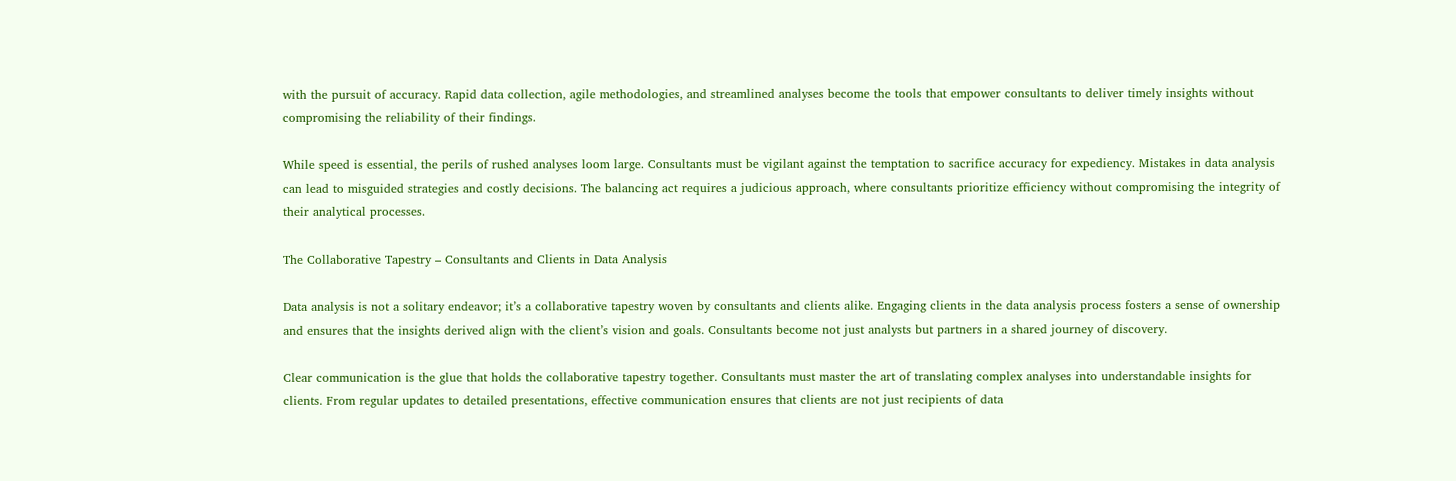with the pursuit of accuracy. Rapid data collection, agile methodologies, and streamlined analyses become the tools that empower consultants to deliver timely insights without compromising the reliability of their findings.

While speed is essential, the perils of rushed analyses loom large. Consultants must be vigilant against the temptation to sacrifice accuracy for expediency. Mistakes in data analysis can lead to misguided strategies and costly decisions. The balancing act requires a judicious approach, where consultants prioritize efficiency without compromising the integrity of their analytical processes.

The Collaborative Tapestry – Consultants and Clients in Data Analysis

Data analysis is not a solitary endeavor; it’s a collaborative tapestry woven by consultants and clients alike. Engaging clients in the data analysis process fosters a sense of ownership and ensures that the insights derived align with the client’s vision and goals. Consultants become not just analysts but partners in a shared journey of discovery.

Clear communication is the glue that holds the collaborative tapestry together. Consultants must master the art of translating complex analyses into understandable insights for clients. From regular updates to detailed presentations, effective communication ensures that clients are not just recipients of data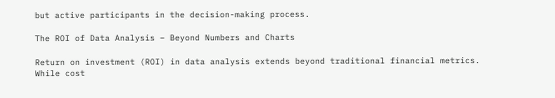but active participants in the decision-making process.

The ROI of Data Analysis – Beyond Numbers and Charts

Return on investment (ROI) in data analysis extends beyond traditional financial metrics. While cost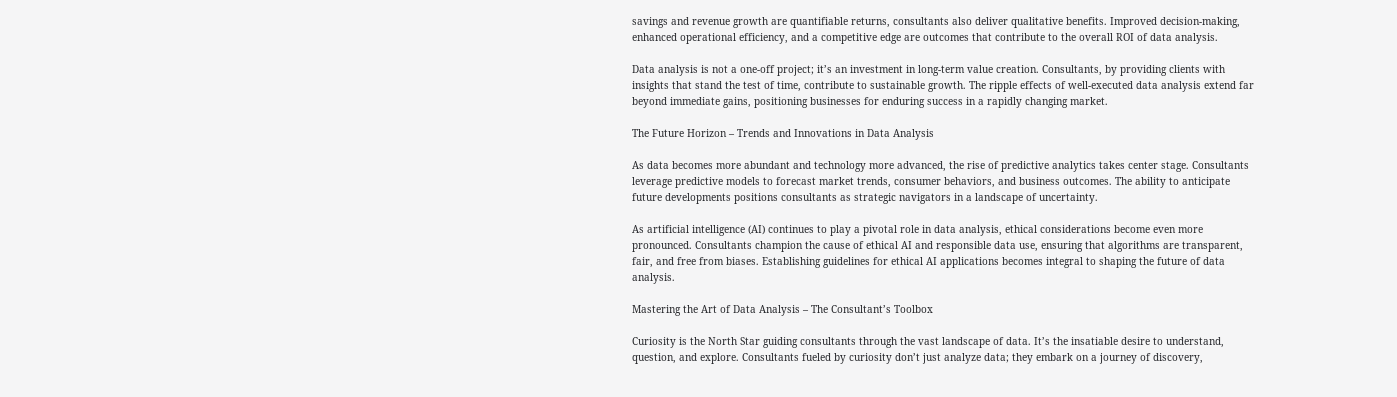savings and revenue growth are quantifiable returns, consultants also deliver qualitative benefits. Improved decision-making, enhanced operational efficiency, and a competitive edge are outcomes that contribute to the overall ROI of data analysis.

Data analysis is not a one-off project; it’s an investment in long-term value creation. Consultants, by providing clients with insights that stand the test of time, contribute to sustainable growth. The ripple effects of well-executed data analysis extend far beyond immediate gains, positioning businesses for enduring success in a rapidly changing market.

The Future Horizon – Trends and Innovations in Data Analysis

As data becomes more abundant and technology more advanced, the rise of predictive analytics takes center stage. Consultants leverage predictive models to forecast market trends, consumer behaviors, and business outcomes. The ability to anticipate future developments positions consultants as strategic navigators in a landscape of uncertainty.

As artificial intelligence (AI) continues to play a pivotal role in data analysis, ethical considerations become even more pronounced. Consultants champion the cause of ethical AI and responsible data use, ensuring that algorithms are transparent, fair, and free from biases. Establishing guidelines for ethical AI applications becomes integral to shaping the future of data analysis.

Mastering the Art of Data Analysis – The Consultant’s Toolbox

Curiosity is the North Star guiding consultants through the vast landscape of data. It’s the insatiable desire to understand, question, and explore. Consultants fueled by curiosity don’t just analyze data; they embark on a journey of discovery,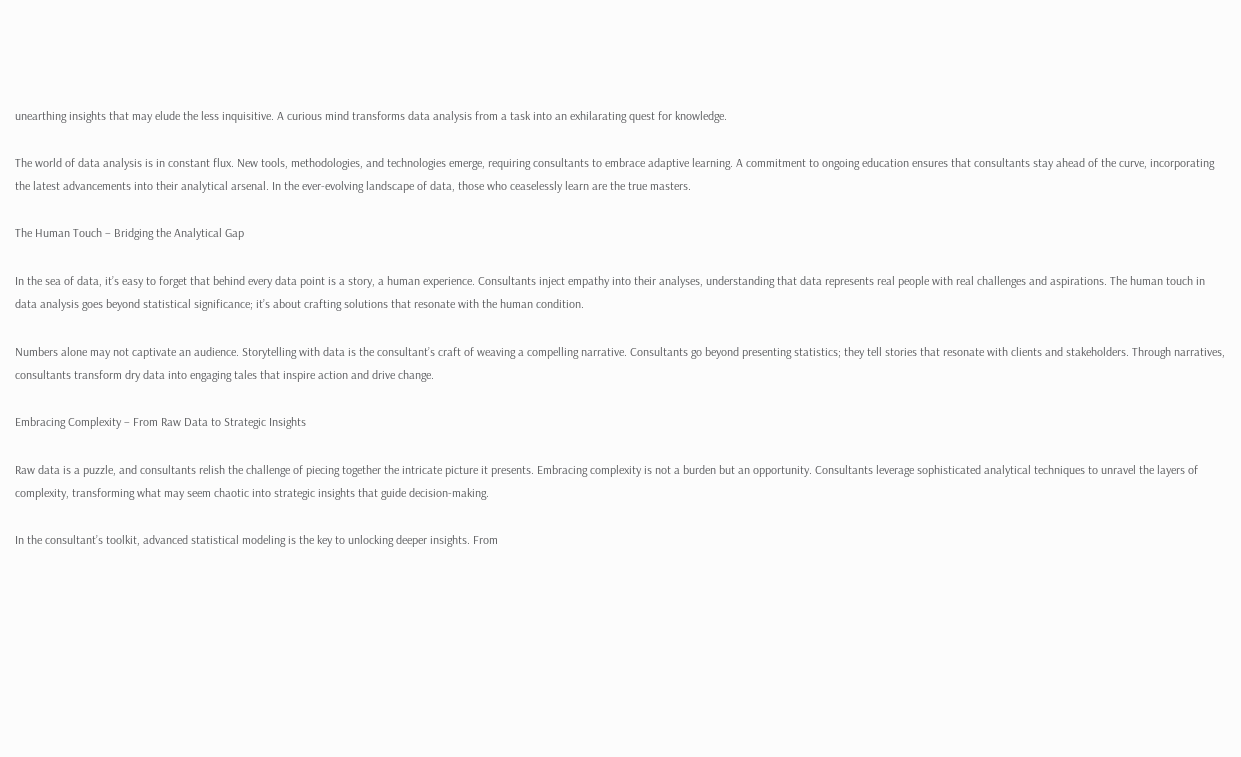unearthing insights that may elude the less inquisitive. A curious mind transforms data analysis from a task into an exhilarating quest for knowledge.

The world of data analysis is in constant flux. New tools, methodologies, and technologies emerge, requiring consultants to embrace adaptive learning. A commitment to ongoing education ensures that consultants stay ahead of the curve, incorporating the latest advancements into their analytical arsenal. In the ever-evolving landscape of data, those who ceaselessly learn are the true masters.

The Human Touch – Bridging the Analytical Gap

In the sea of data, it’s easy to forget that behind every data point is a story, a human experience. Consultants inject empathy into their analyses, understanding that data represents real people with real challenges and aspirations. The human touch in data analysis goes beyond statistical significance; it’s about crafting solutions that resonate with the human condition.

Numbers alone may not captivate an audience. Storytelling with data is the consultant’s craft of weaving a compelling narrative. Consultants go beyond presenting statistics; they tell stories that resonate with clients and stakeholders. Through narratives, consultants transform dry data into engaging tales that inspire action and drive change.

Embracing Complexity – From Raw Data to Strategic Insights

Raw data is a puzzle, and consultants relish the challenge of piecing together the intricate picture it presents. Embracing complexity is not a burden but an opportunity. Consultants leverage sophisticated analytical techniques to unravel the layers of complexity, transforming what may seem chaotic into strategic insights that guide decision-making.

In the consultant’s toolkit, advanced statistical modeling is the key to unlocking deeper insights. From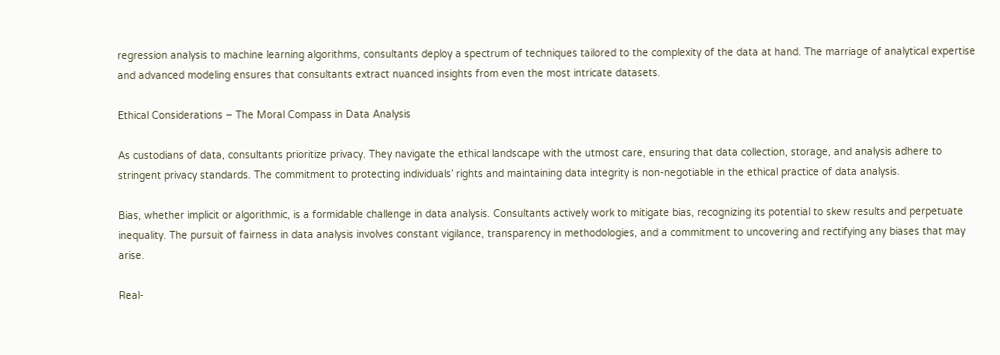regression analysis to machine learning algorithms, consultants deploy a spectrum of techniques tailored to the complexity of the data at hand. The marriage of analytical expertise and advanced modeling ensures that consultants extract nuanced insights from even the most intricate datasets.

Ethical Considerations – The Moral Compass in Data Analysis

As custodians of data, consultants prioritize privacy. They navigate the ethical landscape with the utmost care, ensuring that data collection, storage, and analysis adhere to stringent privacy standards. The commitment to protecting individuals’ rights and maintaining data integrity is non-negotiable in the ethical practice of data analysis.

Bias, whether implicit or algorithmic, is a formidable challenge in data analysis. Consultants actively work to mitigate bias, recognizing its potential to skew results and perpetuate inequality. The pursuit of fairness in data analysis involves constant vigilance, transparency in methodologies, and a commitment to uncovering and rectifying any biases that may arise.

Real-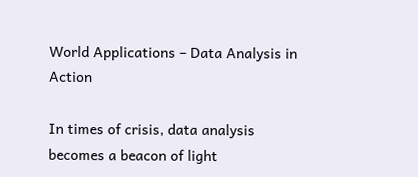World Applications – Data Analysis in Action

In times of crisis, data analysis becomes a beacon of light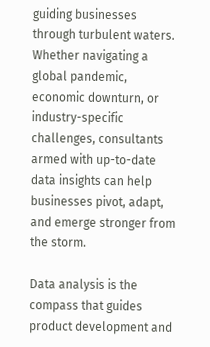guiding businesses through turbulent waters. Whether navigating a global pandemic, economic downturn, or industry-specific challenges, consultants armed with up-to-date data insights can help businesses pivot, adapt, and emerge stronger from the storm.

Data analysis is the compass that guides product development and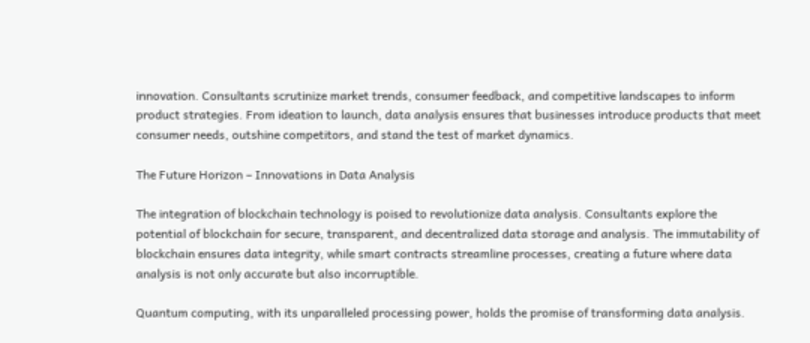innovation. Consultants scrutinize market trends, consumer feedback, and competitive landscapes to inform product strategies. From ideation to launch, data analysis ensures that businesses introduce products that meet consumer needs, outshine competitors, and stand the test of market dynamics.

The Future Horizon – Innovations in Data Analysis

The integration of blockchain technology is poised to revolutionize data analysis. Consultants explore the potential of blockchain for secure, transparent, and decentralized data storage and analysis. The immutability of blockchain ensures data integrity, while smart contracts streamline processes, creating a future where data analysis is not only accurate but also incorruptible.

Quantum computing, with its unparalleled processing power, holds the promise of transforming data analysis.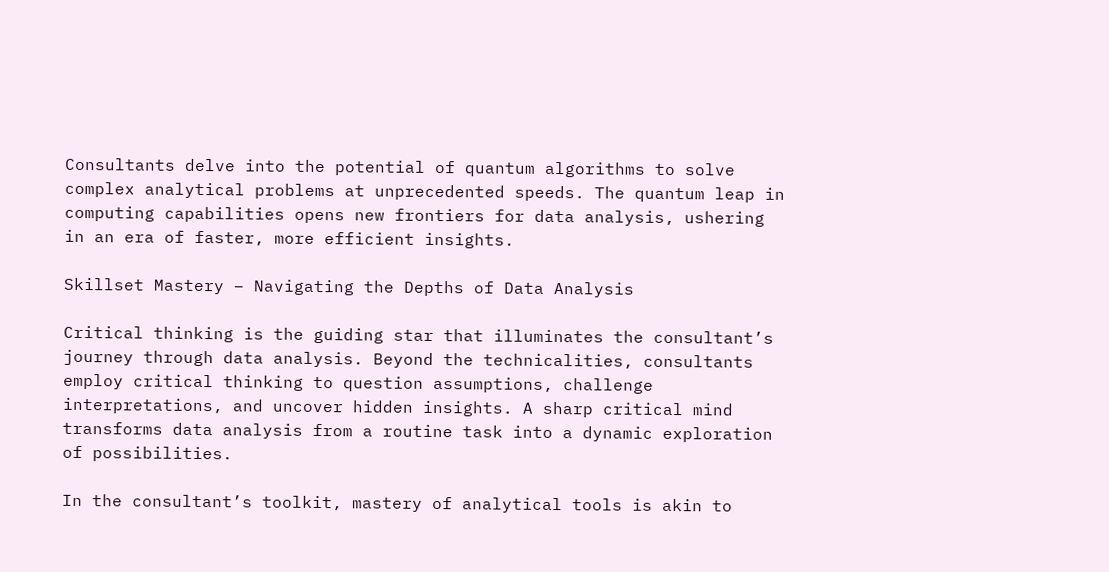Consultants delve into the potential of quantum algorithms to solve complex analytical problems at unprecedented speeds. The quantum leap in computing capabilities opens new frontiers for data analysis, ushering in an era of faster, more efficient insights.

Skillset Mastery – Navigating the Depths of Data Analysis

Critical thinking is the guiding star that illuminates the consultant’s journey through data analysis. Beyond the technicalities, consultants employ critical thinking to question assumptions, challenge interpretations, and uncover hidden insights. A sharp critical mind transforms data analysis from a routine task into a dynamic exploration of possibilities.

In the consultant’s toolkit, mastery of analytical tools is akin to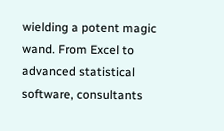wielding a potent magic wand. From Excel to advanced statistical software, consultants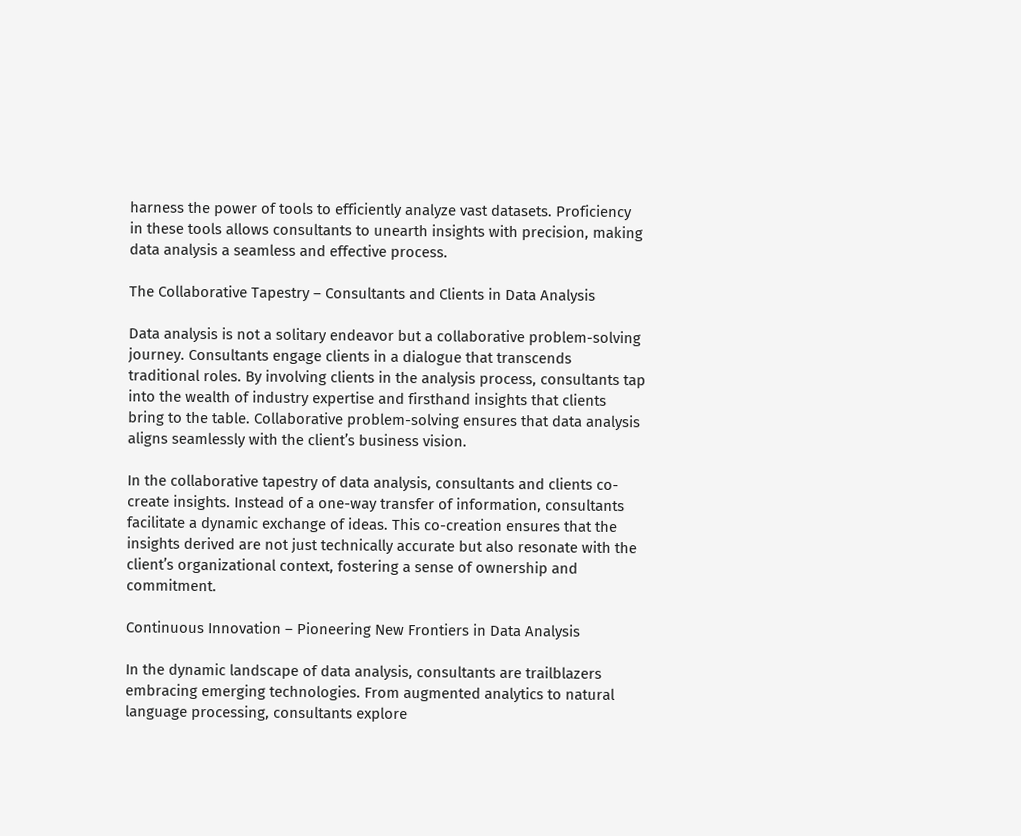harness the power of tools to efficiently analyze vast datasets. Proficiency in these tools allows consultants to unearth insights with precision, making data analysis a seamless and effective process.

The Collaborative Tapestry – Consultants and Clients in Data Analysis

Data analysis is not a solitary endeavor but a collaborative problem-solving journey. Consultants engage clients in a dialogue that transcends traditional roles. By involving clients in the analysis process, consultants tap into the wealth of industry expertise and firsthand insights that clients bring to the table. Collaborative problem-solving ensures that data analysis aligns seamlessly with the client’s business vision.

In the collaborative tapestry of data analysis, consultants and clients co-create insights. Instead of a one-way transfer of information, consultants facilitate a dynamic exchange of ideas. This co-creation ensures that the insights derived are not just technically accurate but also resonate with the client’s organizational context, fostering a sense of ownership and commitment.

Continuous Innovation – Pioneering New Frontiers in Data Analysis

In the dynamic landscape of data analysis, consultants are trailblazers embracing emerging technologies. From augmented analytics to natural language processing, consultants explore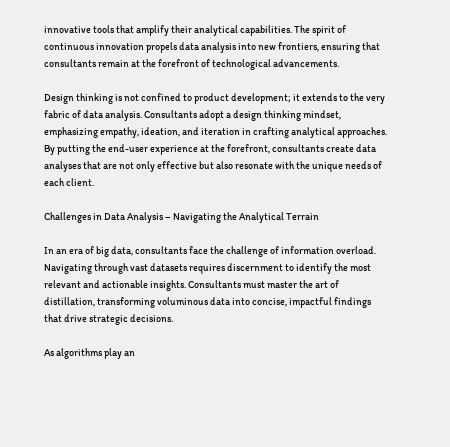innovative tools that amplify their analytical capabilities. The spirit of continuous innovation propels data analysis into new frontiers, ensuring that consultants remain at the forefront of technological advancements.

Design thinking is not confined to product development; it extends to the very fabric of data analysis. Consultants adopt a design thinking mindset, emphasizing empathy, ideation, and iteration in crafting analytical approaches. By putting the end-user experience at the forefront, consultants create data analyses that are not only effective but also resonate with the unique needs of each client.

Challenges in Data Analysis – Navigating the Analytical Terrain

In an era of big data, consultants face the challenge of information overload. Navigating through vast datasets requires discernment to identify the most relevant and actionable insights. Consultants must master the art of distillation, transforming voluminous data into concise, impactful findings that drive strategic decisions.

As algorithms play an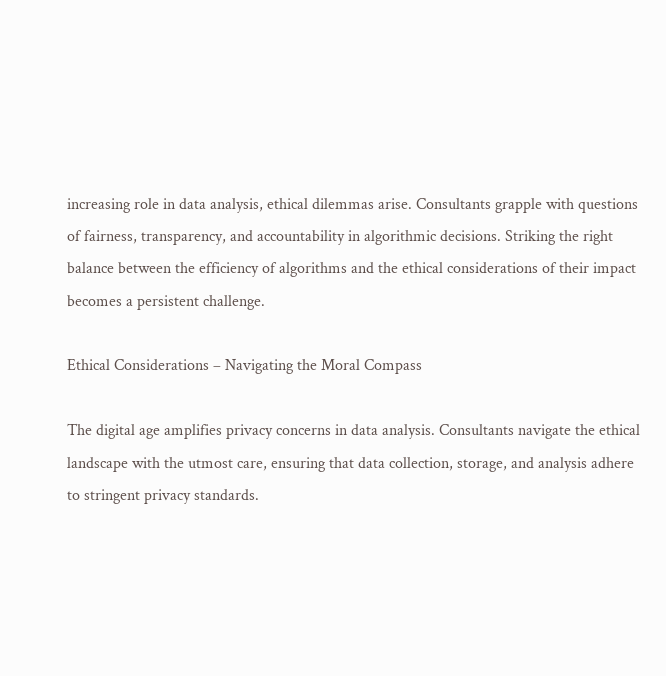increasing role in data analysis, ethical dilemmas arise. Consultants grapple with questions of fairness, transparency, and accountability in algorithmic decisions. Striking the right balance between the efficiency of algorithms and the ethical considerations of their impact becomes a persistent challenge.

Ethical Considerations – Navigating the Moral Compass

The digital age amplifies privacy concerns in data analysis. Consultants navigate the ethical landscape with the utmost care, ensuring that data collection, storage, and analysis adhere to stringent privacy standards.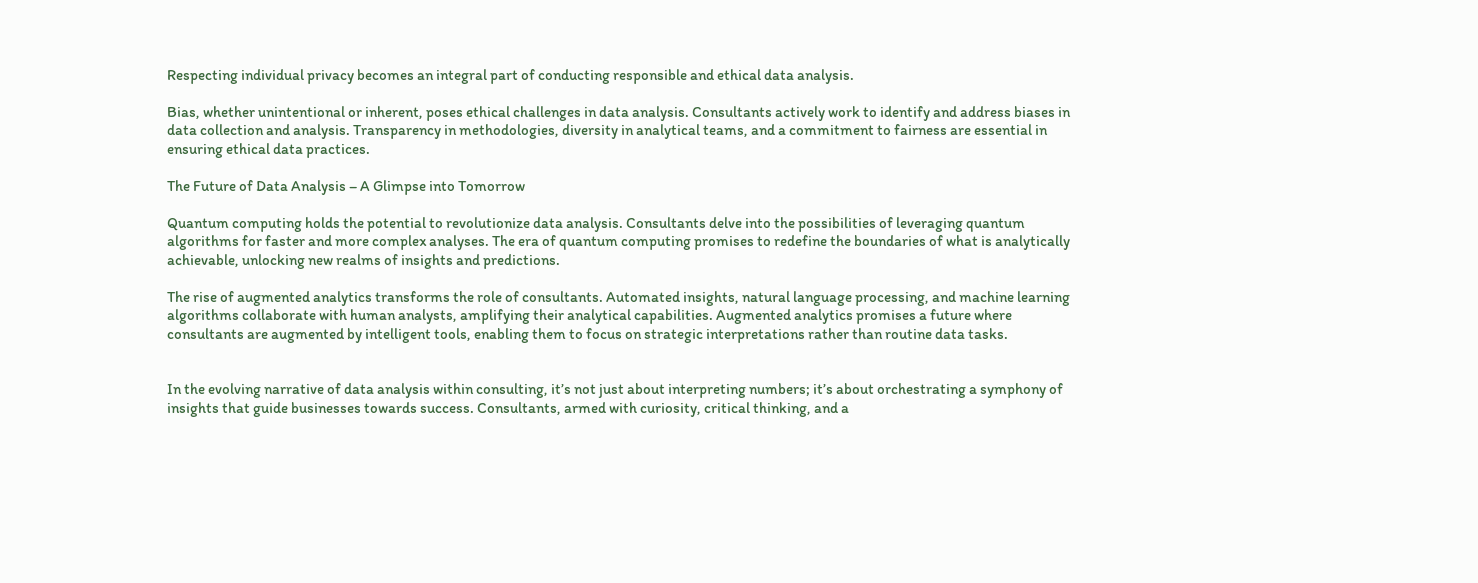Respecting individual privacy becomes an integral part of conducting responsible and ethical data analysis.

Bias, whether unintentional or inherent, poses ethical challenges in data analysis. Consultants actively work to identify and address biases in data collection and analysis. Transparency in methodologies, diversity in analytical teams, and a commitment to fairness are essential in ensuring ethical data practices.

The Future of Data Analysis – A Glimpse into Tomorrow

Quantum computing holds the potential to revolutionize data analysis. Consultants delve into the possibilities of leveraging quantum algorithms for faster and more complex analyses. The era of quantum computing promises to redefine the boundaries of what is analytically achievable, unlocking new realms of insights and predictions.

The rise of augmented analytics transforms the role of consultants. Automated insights, natural language processing, and machine learning algorithms collaborate with human analysts, amplifying their analytical capabilities. Augmented analytics promises a future where consultants are augmented by intelligent tools, enabling them to focus on strategic interpretations rather than routine data tasks.


In the evolving narrative of data analysis within consulting, it’s not just about interpreting numbers; it’s about orchestrating a symphony of insights that guide businesses towards success. Consultants, armed with curiosity, critical thinking, and a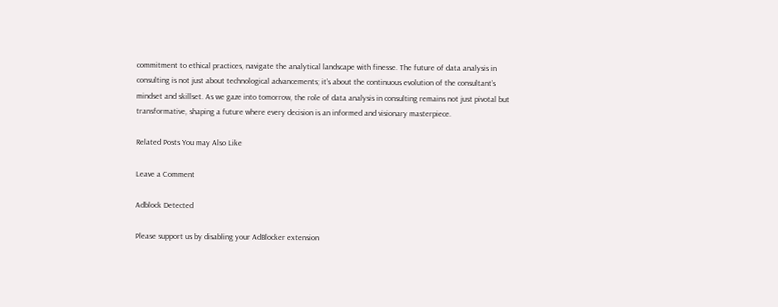commitment to ethical practices, navigate the analytical landscape with finesse. The future of data analysis in consulting is not just about technological advancements; it’s about the continuous evolution of the consultant’s mindset and skillset. As we gaze into tomorrow, the role of data analysis in consulting remains not just pivotal but transformative, shaping a future where every decision is an informed and visionary masterpiece.

Related Posts You may Also Like

Leave a Comment

Adblock Detected

Please support us by disabling your AdBlocker extension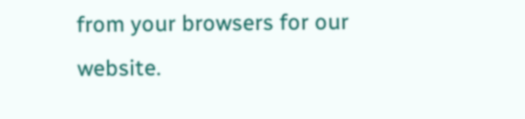from your browsers for our website.